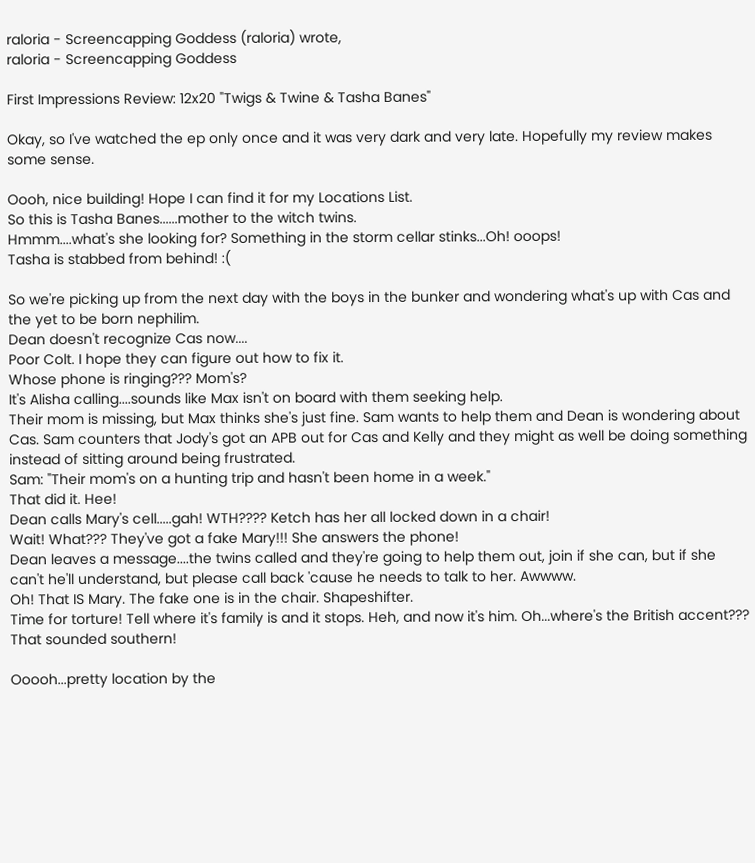raloria - Screencapping Goddess (raloria) wrote,
raloria - Screencapping Goddess

First Impressions Review: 12x20 "Twigs & Twine & Tasha Banes"

Okay, so I've watched the ep only once and it was very dark and very late. Hopefully my review makes some sense.

Oooh, nice building! Hope I can find it for my Locations List.
So this is Tasha Banes......mother to the witch twins.
Hmmm....what's she looking for? Something in the storm cellar stinks...Oh! ooops!
Tasha is stabbed from behind! :(

So we're picking up from the next day with the boys in the bunker and wondering what's up with Cas and the yet to be born nephilim.
Dean doesn't recognize Cas now....
Poor Colt. I hope they can figure out how to fix it.
Whose phone is ringing??? Mom's?
It's Alisha calling....sounds like Max isn't on board with them seeking help.
Their mom is missing, but Max thinks she's just fine. Sam wants to help them and Dean is wondering about Cas. Sam counters that Jody's got an APB out for Cas and Kelly and they might as well be doing something instead of sitting around being frustrated.
Sam: "Their mom's on a hunting trip and hasn't been home in a week."
That did it. Hee!
Dean calls Mary's cell.....gah! WTH???? Ketch has her all locked down in a chair!
Wait! What??? They've got a fake Mary!!! She answers the phone!
Dean leaves a message....the twins called and they're going to help them out, join if she can, but if she can't he'll understand, but please call back 'cause he needs to talk to her. Awwww.
Oh! That IS Mary. The fake one is in the chair. Shapeshifter.
Time for torture! Tell where it's family is and it stops. Heh, and now it's him. Oh...where's the British accent??? That sounded southern!

Ooooh...pretty location by the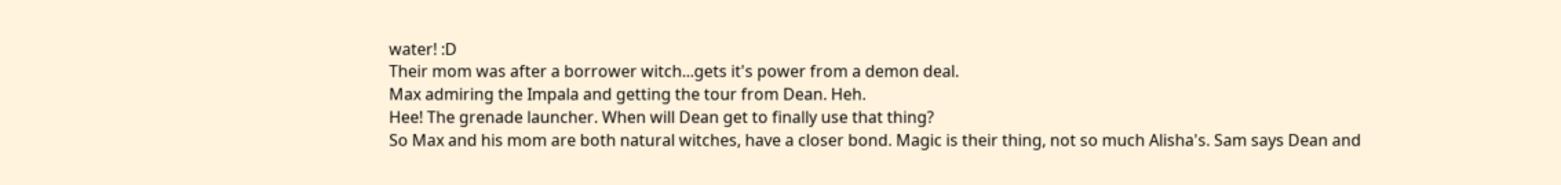water! :D
Their mom was after a borrower witch...gets it's power from a demon deal.
Max admiring the Impala and getting the tour from Dean. Heh.
Hee! The grenade launcher. When will Dean get to finally use that thing?
So Max and his mom are both natural witches, have a closer bond. Magic is their thing, not so much Alisha's. Sam says Dean and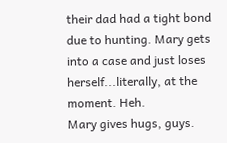their dad had a tight bond due to hunting. Mary gets into a case and just loses herself...literally, at the moment. Heh.
Mary gives hugs, guys.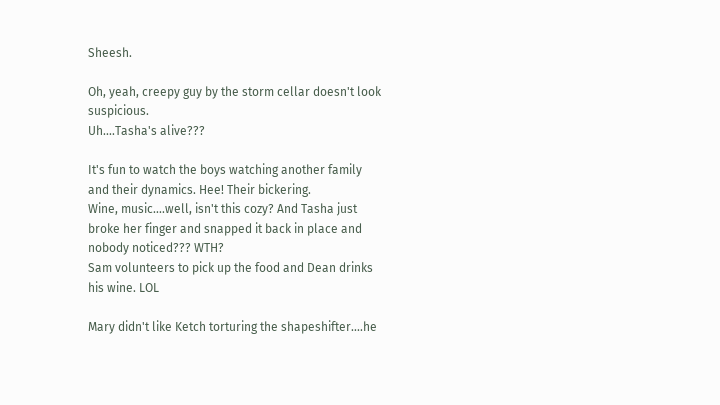Sheesh.

Oh, yeah, creepy guy by the storm cellar doesn't look suspicious.
Uh....Tasha's alive???

It's fun to watch the boys watching another family and their dynamics. Hee! Their bickering.
Wine, music....well, isn't this cozy? And Tasha just broke her finger and snapped it back in place and nobody noticed??? WTH?
Sam volunteers to pick up the food and Dean drinks his wine. LOL

Mary didn't like Ketch torturing the shapeshifter....he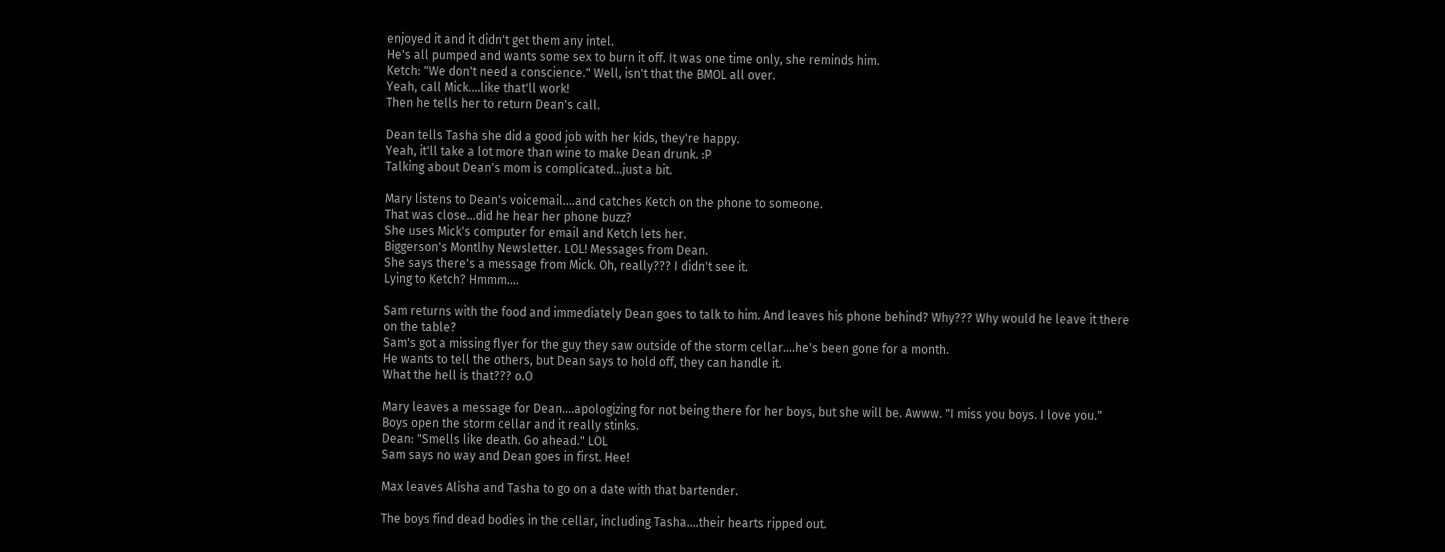enjoyed it and it didn't get them any intel.
He's all pumped and wants some sex to burn it off. It was one time only, she reminds him.
Ketch: "We don't need a conscience." Well, isn't that the BMOL all over.
Yeah, call Mick....like that'll work!
Then he tells her to return Dean's call.

Dean tells Tasha she did a good job with her kids, they're happy.
Yeah, it'll take a lot more than wine to make Dean drunk. :P
Talking about Dean's mom is complicated...just a bit.

Mary listens to Dean's voicemail....and catches Ketch on the phone to someone.
That was close...did he hear her phone buzz?
She uses Mick's computer for email and Ketch lets her.
Biggerson's Montlhy Newsletter. LOL! Messages from Dean.
She says there's a message from Mick. Oh, really??? I didn't see it.
Lying to Ketch? Hmmm....

Sam returns with the food and immediately Dean goes to talk to him. And leaves his phone behind? Why??? Why would he leave it there on the table?
Sam's got a missing flyer for the guy they saw outside of the storm cellar....he's been gone for a month.
He wants to tell the others, but Dean says to hold off, they can handle it.
What the hell is that??? o.O

Mary leaves a message for Dean....apologizing for not being there for her boys, but she will be. Awww. "I miss you boys. I love you."
Boys open the storm cellar and it really stinks.
Dean: "Smells like death. Go ahead." LOL
Sam says no way and Dean goes in first. Hee!

Max leaves Alisha and Tasha to go on a date with that bartender.

The boys find dead bodies in the cellar, including Tasha....their hearts ripped out.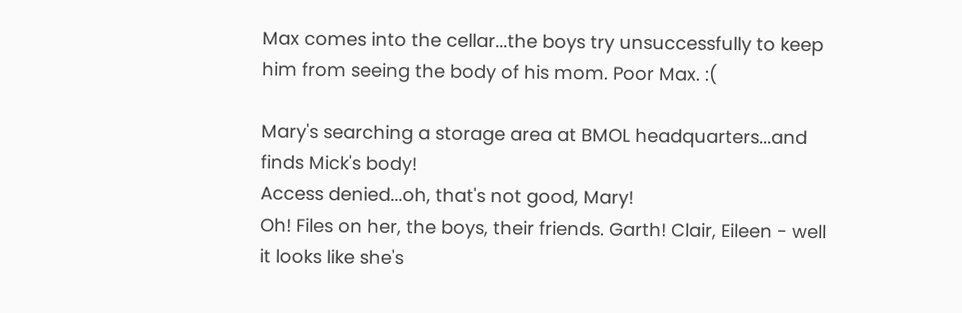Max comes into the cellar...the boys try unsuccessfully to keep him from seeing the body of his mom. Poor Max. :(

Mary's searching a storage area at BMOL headquarters...and finds Mick's body!
Access denied...oh, that's not good, Mary!
Oh! Files on her, the boys, their friends. Garth! Clair, Eileen - well it looks like she's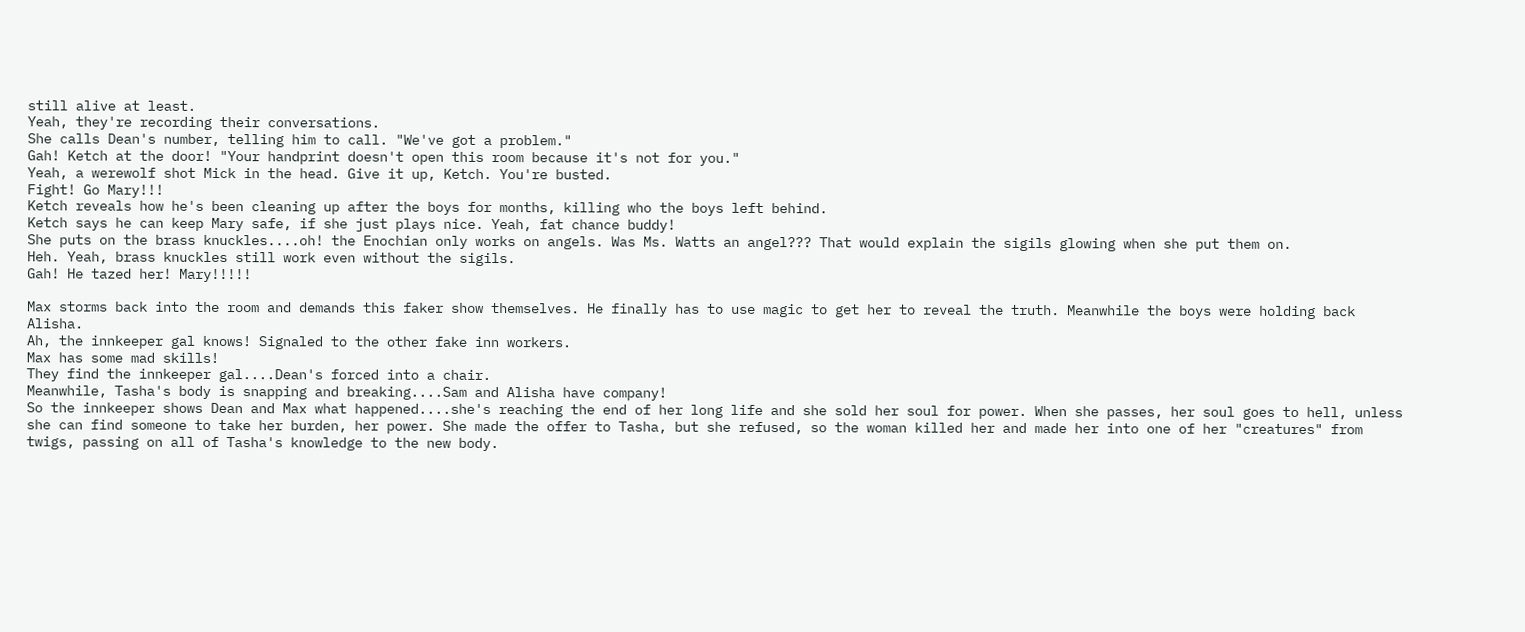still alive at least.
Yeah, they're recording their conversations.
She calls Dean's number, telling him to call. "We've got a problem."
Gah! Ketch at the door! "Your handprint doesn't open this room because it's not for you."
Yeah, a werewolf shot Mick in the head. Give it up, Ketch. You're busted.
Fight! Go Mary!!!
Ketch reveals how he's been cleaning up after the boys for months, killing who the boys left behind.
Ketch says he can keep Mary safe, if she just plays nice. Yeah, fat chance buddy!
She puts on the brass knuckles....oh! the Enochian only works on angels. Was Ms. Watts an angel??? That would explain the sigils glowing when she put them on.
Heh. Yeah, brass knuckles still work even without the sigils.
Gah! He tazed her! Mary!!!!!

Max storms back into the room and demands this faker show themselves. He finally has to use magic to get her to reveal the truth. Meanwhile the boys were holding back Alisha.
Ah, the innkeeper gal knows! Signaled to the other fake inn workers.
Max has some mad skills!
They find the innkeeper gal....Dean's forced into a chair.
Meanwhile, Tasha's body is snapping and breaking....Sam and Alisha have company!
So the innkeeper shows Dean and Max what happened....she's reaching the end of her long life and she sold her soul for power. When she passes, her soul goes to hell, unless she can find someone to take her burden, her power. She made the offer to Tasha, but she refused, so the woman killed her and made her into one of her "creatures" from twigs, passing on all of Tasha's knowledge to the new body.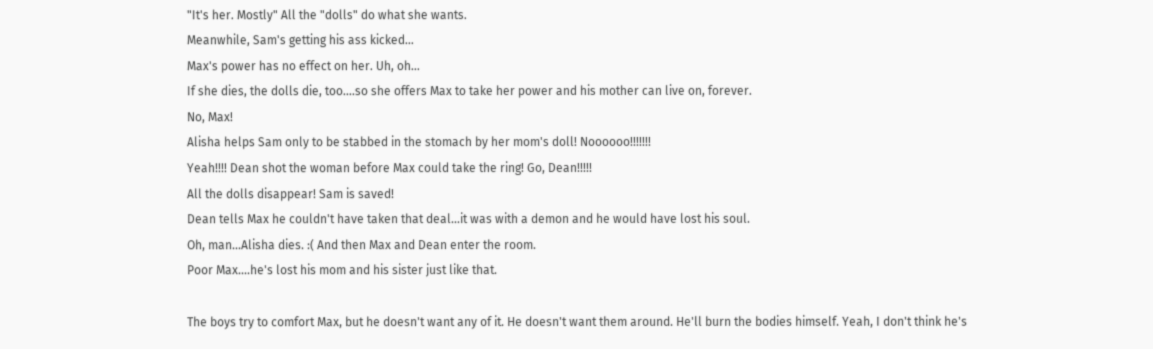"It's her. Mostly" All the "dolls" do what she wants.
Meanwhile, Sam's getting his ass kicked...
Max's power has no effect on her. Uh, oh...
If she dies, the dolls die, too....so she offers Max to take her power and his mother can live on, forever.
No, Max!
Alisha helps Sam only to be stabbed in the stomach by her mom's doll! Noooooo!!!!!!!
Yeah!!!! Dean shot the woman before Max could take the ring! Go, Dean!!!!!
All the dolls disappear! Sam is saved!
Dean tells Max he couldn't have taken that deal...it was with a demon and he would have lost his soul.
Oh, man...Alisha dies. :( And then Max and Dean enter the room.
Poor Max....he's lost his mom and his sister just like that.

The boys try to comfort Max, but he doesn't want any of it. He doesn't want them around. He'll burn the bodies himself. Yeah, I don't think he's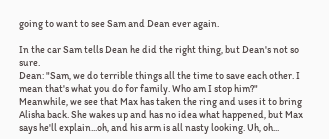going to want to see Sam and Dean ever again.

In the car Sam tells Dean he did the right thing, but Dean's not so sure.
Dean: "Sam, we do terrible things all the time to save each other. I mean that's what you do for family. Who am I stop him?"
Meanwhile, we see that Max has taken the ring and uses it to bring Alisha back. She wakes up and has no idea what happened, but Max says he'll explain...oh, and his arm is all nasty looking. Uh, oh...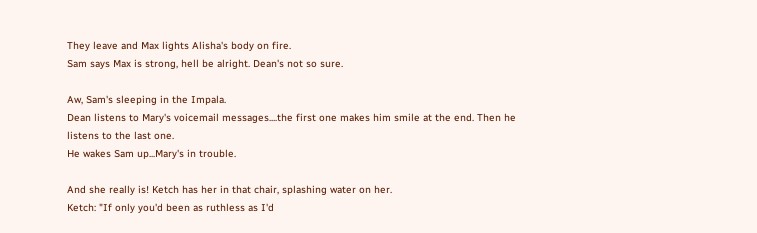They leave and Max lights Alisha's body on fire.
Sam says Max is strong, hell be alright. Dean's not so sure.

Aw, Sam's sleeping in the Impala.
Dean listens to Mary's voicemail messages....the first one makes him smile at the end. Then he listens to the last one.
He wakes Sam up...Mary's in trouble.

And she really is! Ketch has her in that chair, splashing water on her.
Ketch: "If only you'd been as ruthless as I'd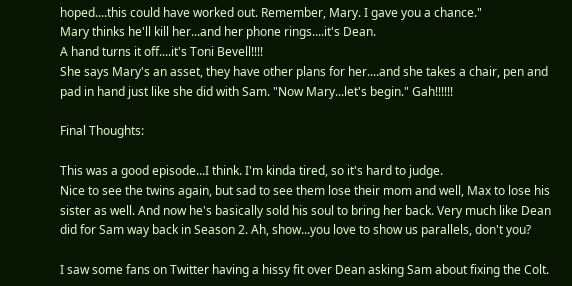hoped....this could have worked out. Remember, Mary. I gave you a chance."
Mary thinks he'll kill her...and her phone rings....it's Dean.
A hand turns it off....it's Toni Bevell!!!!
She says Mary's an asset, they have other plans for her....and she takes a chair, pen and pad in hand just like she did with Sam. "Now Mary...let's begin." Gah!!!!!!

Final Thoughts:

This was a good episode...I think. I'm kinda tired, so it's hard to judge.
Nice to see the twins again, but sad to see them lose their mom and well, Max to lose his sister as well. And now he's basically sold his soul to bring her back. Very much like Dean did for Sam way back in Season 2. Ah, show...you love to show us parallels, don't you?

I saw some fans on Twitter having a hissy fit over Dean asking Sam about fixing the Colt.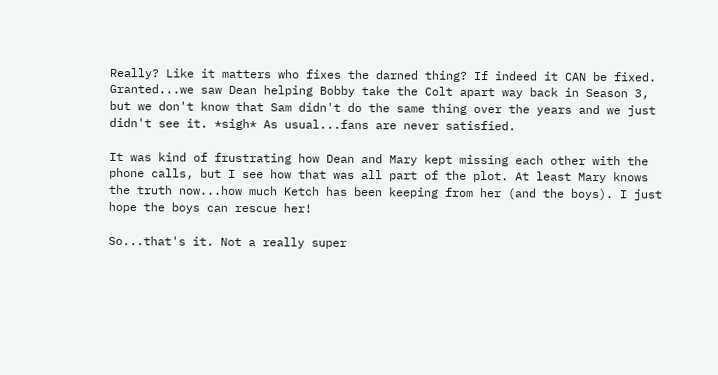Really? Like it matters who fixes the darned thing? If indeed it CAN be fixed. Granted...we saw Dean helping Bobby take the Colt apart way back in Season 3, but we don't know that Sam didn't do the same thing over the years and we just didn't see it. *sigh* As usual...fans are never satisfied.

It was kind of frustrating how Dean and Mary kept missing each other with the phone calls, but I see how that was all part of the plot. At least Mary knows the truth now...how much Ketch has been keeping from her (and the boys). I just hope the boys can rescue her!

So...that's it. Not a really super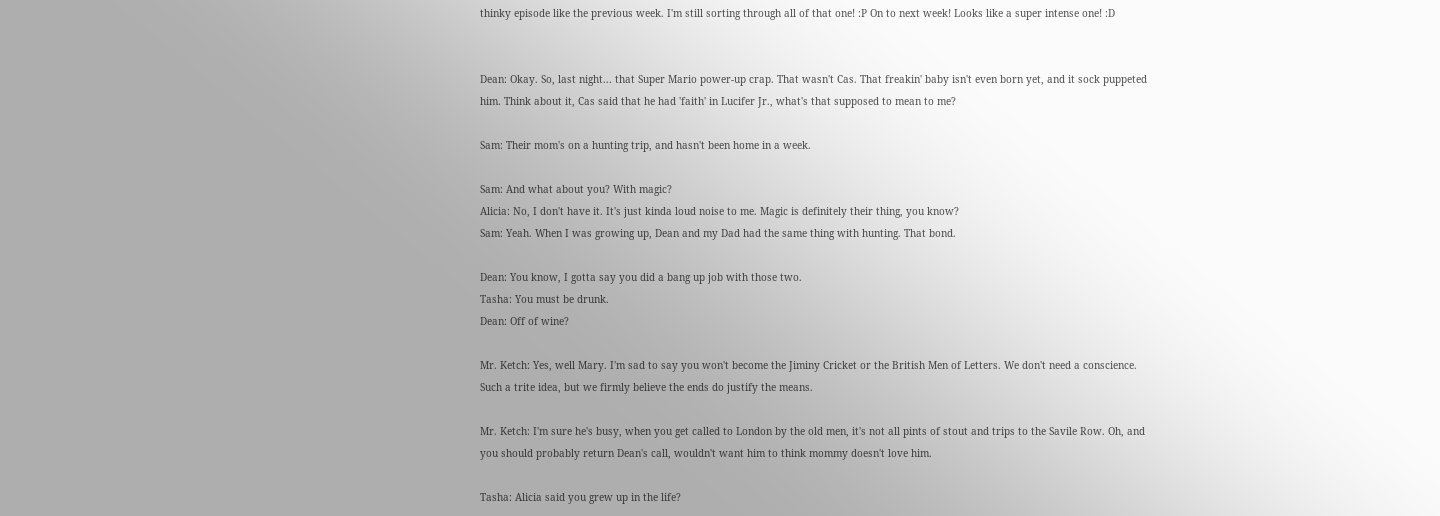thinky episode like the previous week. I'm still sorting through all of that one! :P On to next week! Looks like a super intense one! :D


Dean: Okay. So, last night... that Super Mario power-up crap. That wasn't Cas. That freakin' baby isn't even born yet, and it sock puppeted him. Think about it, Cas said that he had 'faith' in Lucifer Jr., what's that supposed to mean to me?

Sam: Their mom's on a hunting trip, and hasn't been home in a week.

Sam: And what about you? With magic?
Alicia: No, I don't have it. It's just kinda loud noise to me. Magic is definitely their thing, you know?
Sam: Yeah. When I was growing up, Dean and my Dad had the same thing with hunting. That bond.

Dean: You know, I gotta say you did a bang up job with those two.
Tasha: You must be drunk.
Dean: Off of wine?

Mr. Ketch: Yes, well Mary. I'm sad to say you won't become the Jiminy Cricket or the British Men of Letters. We don't need a conscience. Such a trite idea, but we firmly believe the ends do justify the means.

Mr. Ketch: I'm sure he's busy, when you get called to London by the old men, it's not all pints of stout and trips to the Savile Row. Oh, and you should probably return Dean's call, wouldn't want him to think mommy doesn't love him.

Tasha: Alicia said you grew up in the life?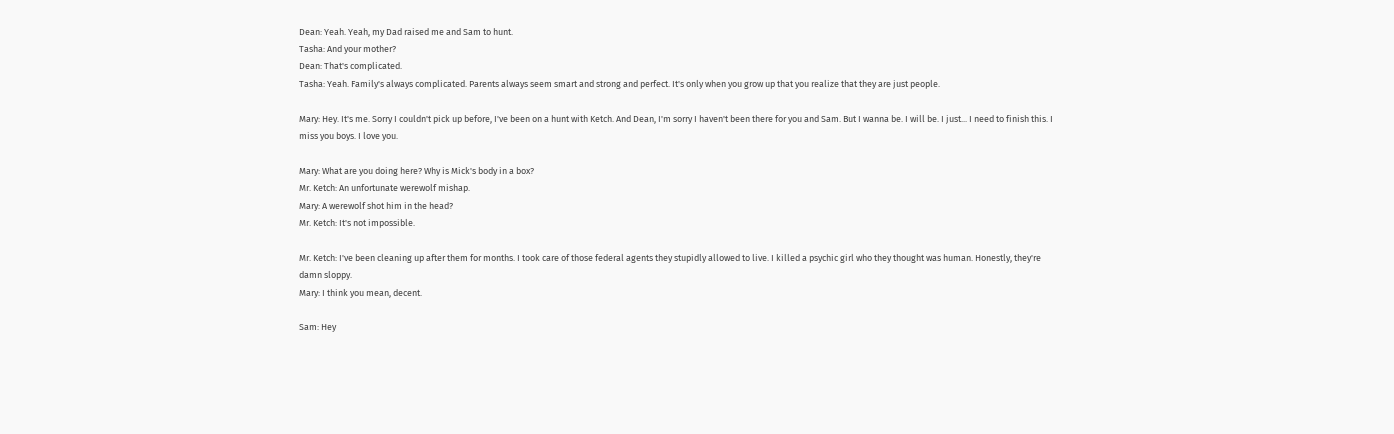Dean: Yeah. Yeah, my Dad raised me and Sam to hunt.
Tasha: And your mother?
Dean: That's complicated.
Tasha: Yeah. Family's always complicated. Parents always seem smart and strong and perfect. It's only when you grow up that you realize that they are just people.

Mary: Hey. It's me. Sorry I couldn't pick up before, I've been on a hunt with Ketch. And Dean, I'm sorry I haven't been there for you and Sam. But I wanna be. I will be. I just... I need to finish this. I miss you boys. I love you.

Mary: What are you doing here? Why is Mick's body in a box?
Mr. Ketch: An unfortunate werewolf mishap.
Mary: A werewolf shot him in the head?
Mr. Ketch: It's not impossible.

Mr. Ketch: I've been cleaning up after them for months. I took care of those federal agents they stupidly allowed to live. I killed a psychic girl who they thought was human. Honestly, they're damn sloppy.
Mary: I think you mean, decent.

Sam: Hey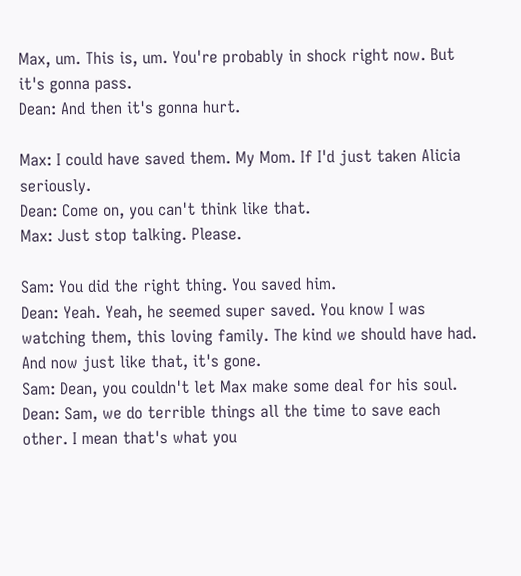Max, um. This is, um. You're probably in shock right now. But it's gonna pass.
Dean: And then it's gonna hurt.

Max: I could have saved them. My Mom. If I'd just taken Alicia seriously.
Dean: Come on, you can't think like that.
Max: Just stop talking. Please.

Sam: You did the right thing. You saved him.
Dean: Yeah. Yeah, he seemed super saved. You know I was watching them, this loving family. The kind we should have had. And now just like that, it's gone.
Sam: Dean, you couldn't let Max make some deal for his soul.
Dean: Sam, we do terrible things all the time to save each other. I mean that's what you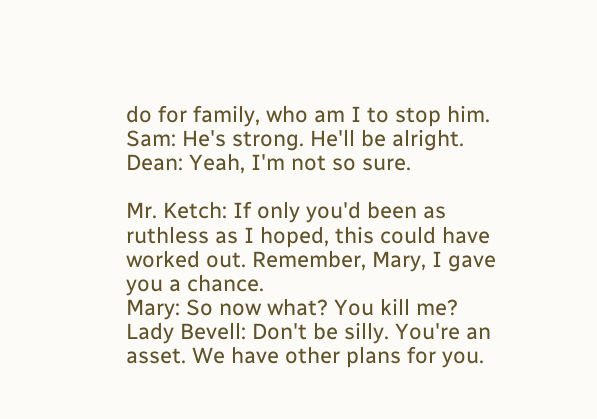do for family, who am I to stop him.
Sam: He's strong. He'll be alright.
Dean: Yeah, I'm not so sure.

Mr. Ketch: If only you'd been as ruthless as I hoped, this could have worked out. Remember, Mary, I gave you a chance.
Mary: So now what? You kill me?
Lady Bevell: Don't be silly. You're an asset. We have other plans for you.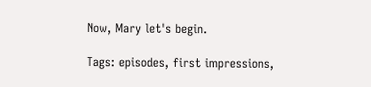Now, Mary let's begin.

Tags: episodes, first impressions,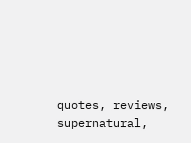quotes, reviews, supernatural,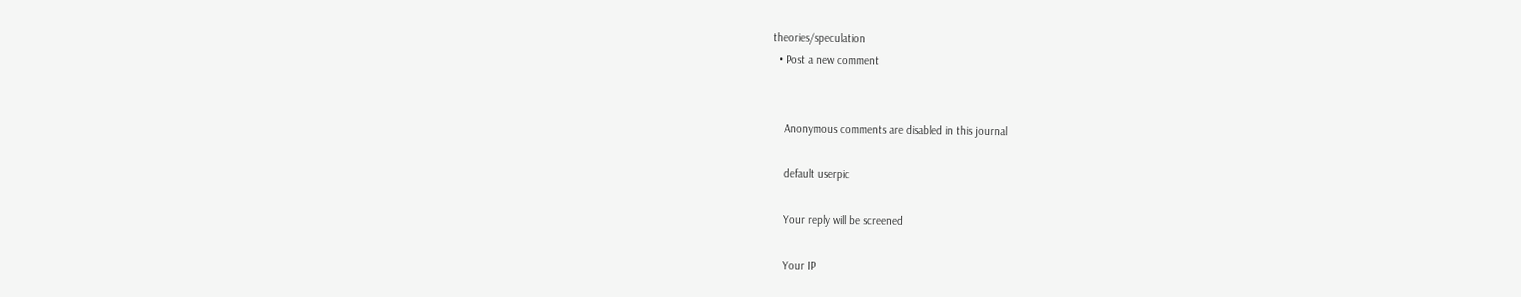theories/speculation
  • Post a new comment


    Anonymous comments are disabled in this journal

    default userpic

    Your reply will be screened

    Your IP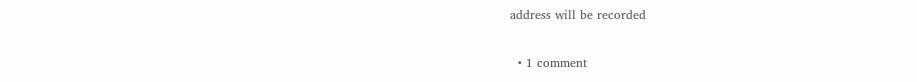address will be recorded

  • 1 comment